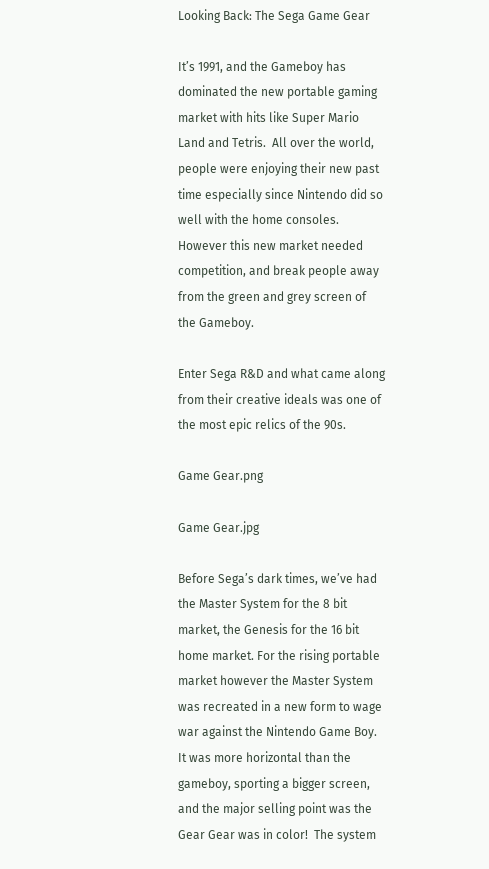Looking Back: The Sega Game Gear

It’s 1991, and the Gameboy has dominated the new portable gaming market with hits like Super Mario Land and Tetris.  All over the world, people were enjoying their new past time especially since Nintendo did so well with the home consoles.  However this new market needed competition, and break people away from the green and grey screen of the Gameboy.

Enter Sega R&D and what came along from their creative ideals was one of the most epic relics of the 90s.

Game Gear.png

Game Gear.jpg

Before Sega’s dark times, we’ve had the Master System for the 8 bit market, the Genesis for the 16 bit home market. For the rising portable market however the Master System was recreated in a new form to wage war against the Nintendo Game Boy.  It was more horizontal than the gameboy, sporting a bigger screen, and the major selling point was the Gear Gear was in color!  The system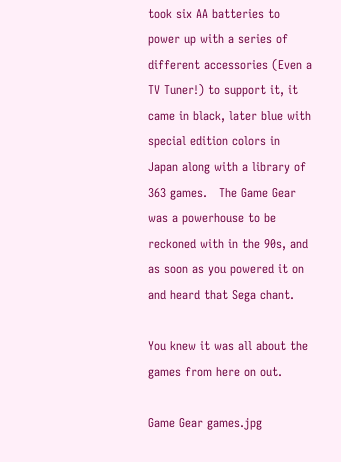took six AA batteries to power up with a series of different accessories (Even a TV Tuner!) to support it, it came in black, later blue with special edition colors in Japan along with a library of 363 games.   The Game Gear was a powerhouse to be reckoned with in the 90s, and as soon as you powered it on and heard that Sega chant.

You knew it was all about the games from here on out.

Game Gear games.jpg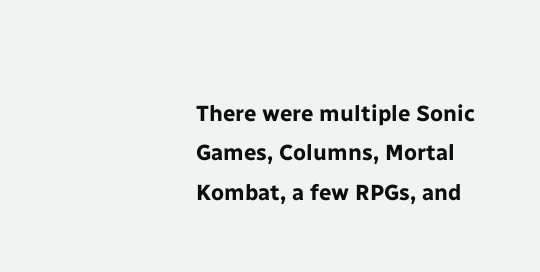There were multiple Sonic Games, Columns, Mortal Kombat, a few RPGs, and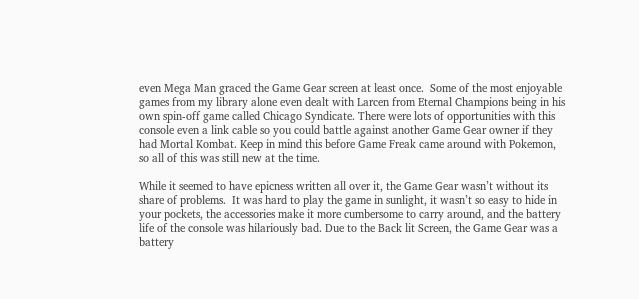even Mega Man graced the Game Gear screen at least once.  Some of the most enjoyable games from my library alone even dealt with Larcen from Eternal Champions being in his own spin-off game called Chicago Syndicate. There were lots of opportunities with this console even a link cable so you could battle against another Game Gear owner if they had Mortal Kombat. Keep in mind this before Game Freak came around with Pokemon, so all of this was still new at the time.

While it seemed to have epicness written all over it, the Game Gear wasn’t without its share of problems.  It was hard to play the game in sunlight, it wasn’t so easy to hide in your pockets, the accessories make it more cumbersome to carry around, and the battery life of the console was hilariously bad. Due to the Back lit Screen, the Game Gear was a battery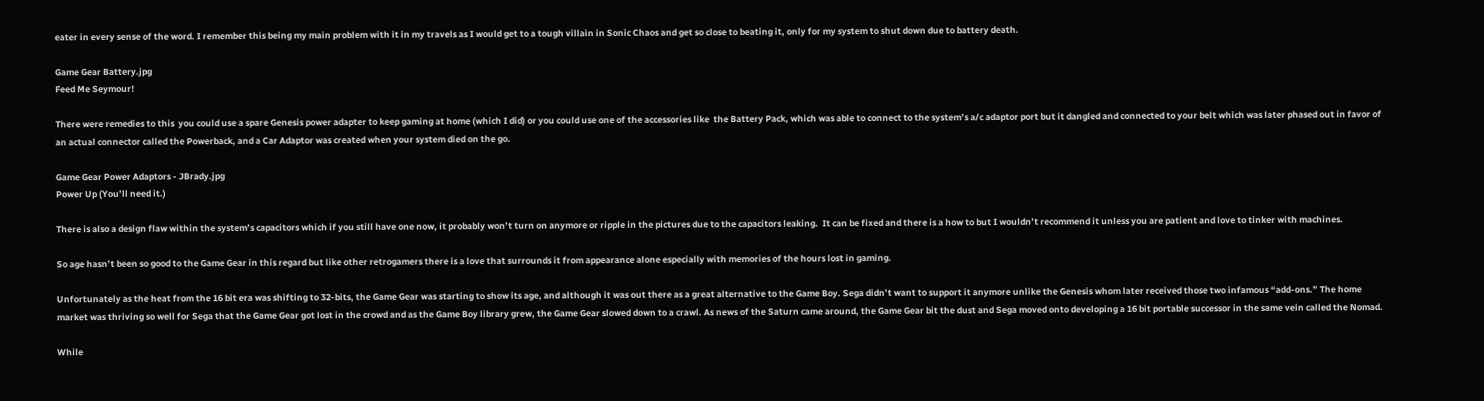eater in every sense of the word. I remember this being my main problem with it in my travels as I would get to a tough villain in Sonic Chaos and get so close to beating it, only for my system to shut down due to battery death.

Game Gear Battery.jpg
Feed Me Seymour!

There were remedies to this  you could use a spare Genesis power adapter to keep gaming at home (which I did) or you could use one of the accessories like  the Battery Pack, which was able to connect to the system’s a/c adaptor port but it dangled and connected to your belt which was later phased out in favor of an actual connector called the Powerback, and a Car Adaptor was created when your system died on the go.

Game Gear Power Adaptors - JBrady.jpg
Power Up (You’ll need it.)

There is also a design flaw within the system’s capacitors which if you still have one now, it probably won’t turn on anymore or ripple in the pictures due to the capacitors leaking.  It can be fixed and there is a how to but I wouldn’t recommend it unless you are patient and love to tinker with machines.

So age hasn’t been so good to the Game Gear in this regard but like other retrogamers there is a love that surrounds it from appearance alone especially with memories of the hours lost in gaming.

Unfortunately as the heat from the 16 bit era was shifting to 32-bits, the Game Gear was starting to show its age, and although it was out there as a great alternative to the Game Boy. Sega didn’t want to support it anymore unlike the Genesis whom later received those two infamous “add-ons.” The home market was thriving so well for Sega that the Game Gear got lost in the crowd and as the Game Boy library grew, the Game Gear slowed down to a crawl. As news of the Saturn came around, the Game Gear bit the dust and Sega moved onto developing a 16 bit portable successor in the same vein called the Nomad.

While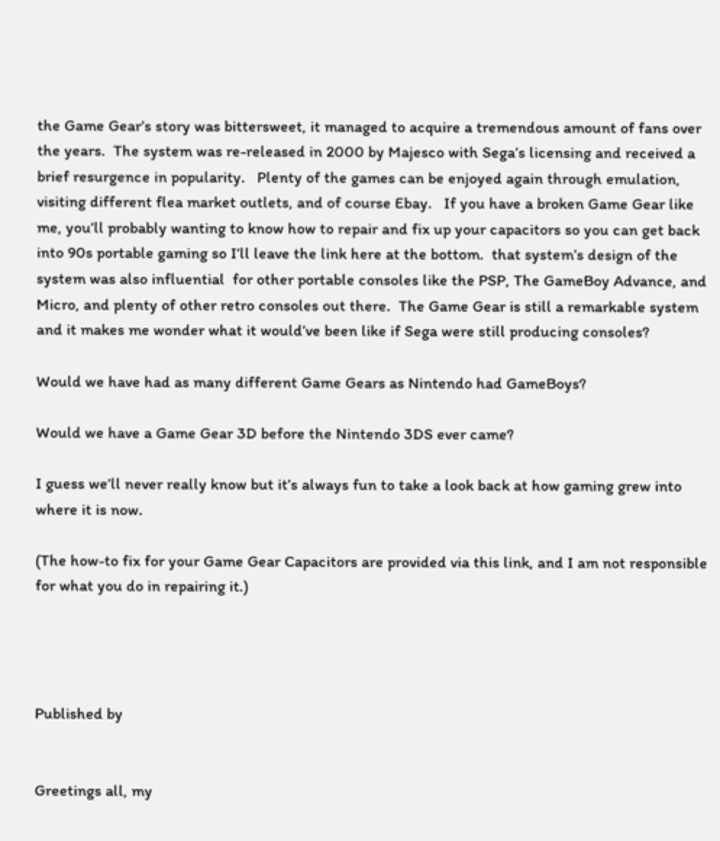the Game Gear’s story was bittersweet, it managed to acquire a tremendous amount of fans over the years.  The system was re-released in 2000 by Majesco with Sega’s licensing and received a brief resurgence in popularity.   Plenty of the games can be enjoyed again through emulation, visiting different flea market outlets, and of course Ebay.   If you have a broken Game Gear like me, you’ll probably wanting to know how to repair and fix up your capacitors so you can get back into 90s portable gaming so I’ll leave the link here at the bottom.  that system’s design of the system was also influential  for other portable consoles like the PSP, The GameBoy Advance, and Micro, and plenty of other retro consoles out there.  The Game Gear is still a remarkable system and it makes me wonder what it would’ve been like if Sega were still producing consoles?

Would we have had as many different Game Gears as Nintendo had GameBoys?

Would we have a Game Gear 3D before the Nintendo 3DS ever came?

I guess we’ll never really know but it’s always fun to take a look back at how gaming grew into where it is now.

(The how-to fix for your Game Gear Capacitors are provided via this link, and I am not responsible for what you do in repairing it.)




Published by


Greetings all, my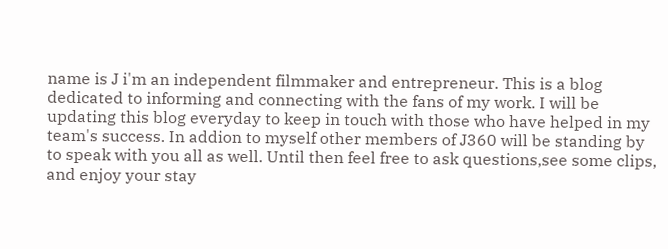name is J i'm an independent filmmaker and entrepreneur. This is a blog dedicated to informing and connecting with the fans of my work. I will be updating this blog everyday to keep in touch with those who have helped in my team's success. In addion to myself other members of J360 will be standing by to speak with you all as well. Until then feel free to ask questions,see some clips, and enjoy your stay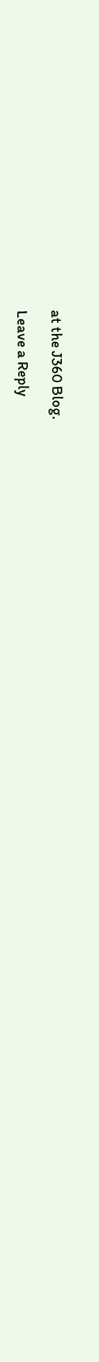at the J360 Blog.

Leave a Reply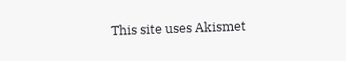This site uses Akismet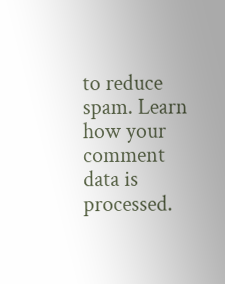to reduce spam. Learn how your comment data is processed.